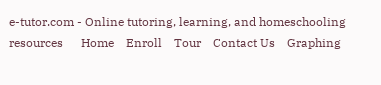e-tutor.com - Online tutoring, learning, and homeschooling resources      Home    Enroll    Tour    Contact Us    Graphing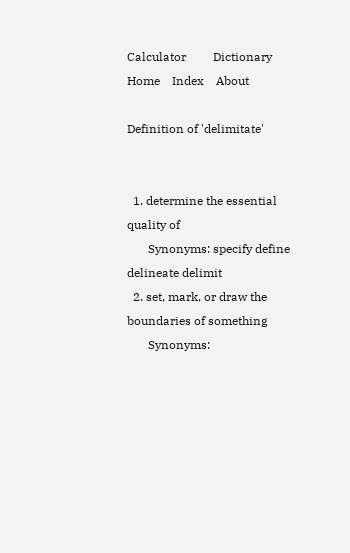Calculator         Dictionary Home    Index    About

Definition of 'delimitate'


  1. determine the essential quality of
       Synonyms: specify define delineate delimit
  2. set, mark, or draw the boundaries of something
       Synonyms: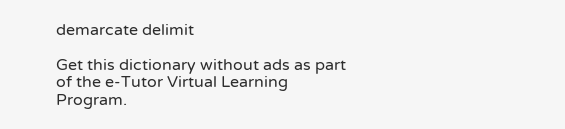demarcate delimit

Get this dictionary without ads as part of the e-Tutor Virtual Learning Program.